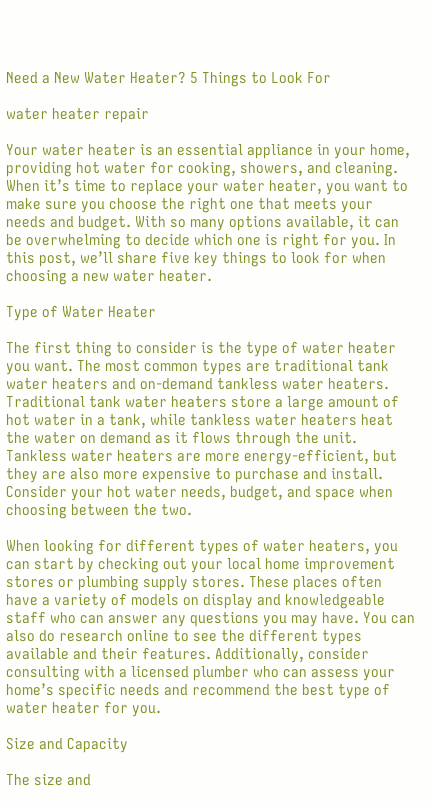Need a New Water Heater? 5 Things to Look For

water heater repair

Your water heater is an essential appliance in your home, providing hot water for cooking, showers, and cleaning. When it’s time to replace your water heater, you want to make sure you choose the right one that meets your needs and budget. With so many options available, it can be overwhelming to decide which one is right for you. In this post, we’ll share five key things to look for when choosing a new water heater.

Type of Water Heater

The first thing to consider is the type of water heater you want. The most common types are traditional tank water heaters and on-demand tankless water heaters. Traditional tank water heaters store a large amount of hot water in a tank, while tankless water heaters heat the water on demand as it flows through the unit. Tankless water heaters are more energy-efficient, but they are also more expensive to purchase and install. Consider your hot water needs, budget, and space when choosing between the two.

When looking for different types of water heaters, you can start by checking out your local home improvement stores or plumbing supply stores. These places often have a variety of models on display and knowledgeable staff who can answer any questions you may have. You can also do research online to see the different types available and their features. Additionally, consider consulting with a licensed plumber who can assess your home’s specific needs and recommend the best type of water heater for you.

Size and Capacity

The size and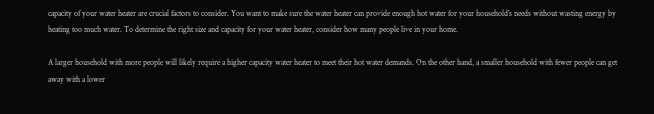capacity of your water heater are crucial factors to consider. You want to make sure the water heater can provide enough hot water for your household’s needs without wasting energy by heating too much water. To determine the right size and capacity for your water heater, consider how many people live in your home.

A larger household with more people will likely require a higher capacity water heater to meet their hot water demands. On the other hand, a smaller household with fewer people can get away with a lower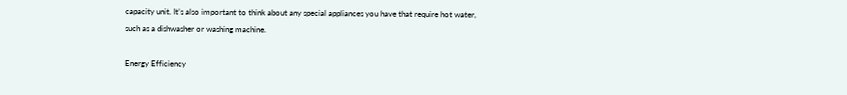capacity unit. It’s also important to think about any special appliances you have that require hot water, such as a dishwasher or washing machine.

Energy Efficiency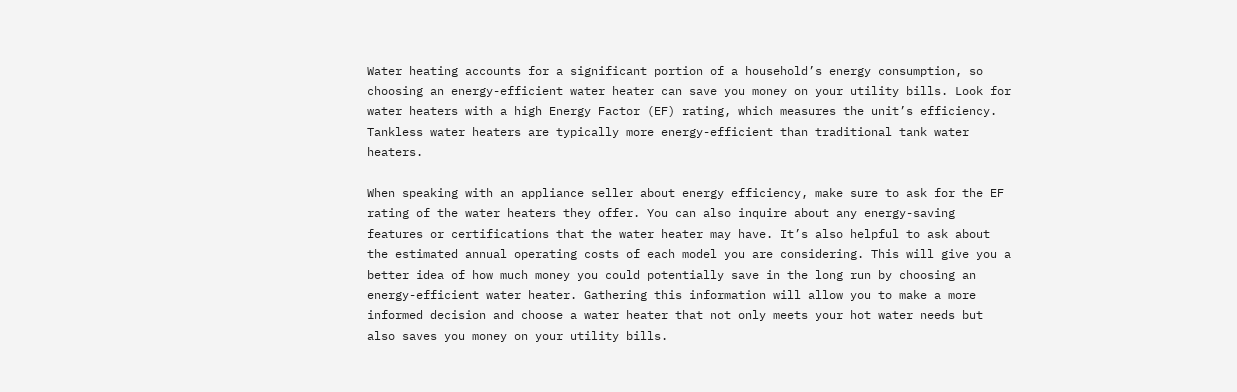Water heating accounts for a significant portion of a household’s energy consumption, so choosing an energy-efficient water heater can save you money on your utility bills. Look for water heaters with a high Energy Factor (EF) rating, which measures the unit’s efficiency. Tankless water heaters are typically more energy-efficient than traditional tank water heaters.

When speaking with an appliance seller about energy efficiency, make sure to ask for the EF rating of the water heaters they offer. You can also inquire about any energy-saving features or certifications that the water heater may have. It’s also helpful to ask about the estimated annual operating costs of each model you are considering. This will give you a better idea of how much money you could potentially save in the long run by choosing an energy-efficient water heater. Gathering this information will allow you to make a more informed decision and choose a water heater that not only meets your hot water needs but also saves you money on your utility bills.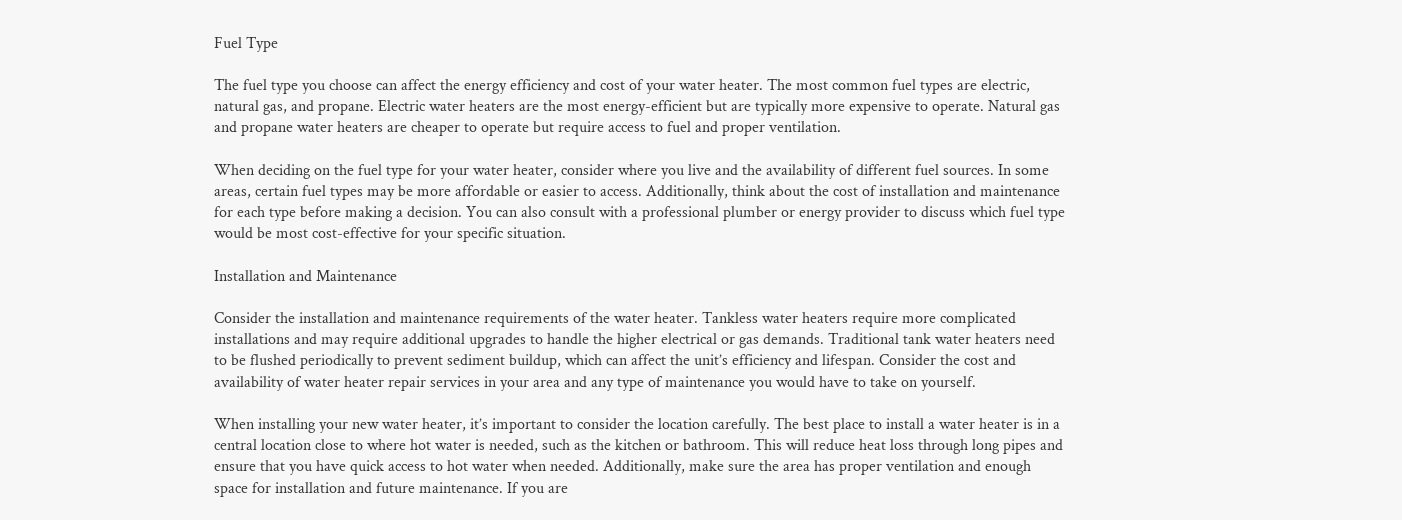Fuel Type

The fuel type you choose can affect the energy efficiency and cost of your water heater. The most common fuel types are electric, natural gas, and propane. Electric water heaters are the most energy-efficient but are typically more expensive to operate. Natural gas and propane water heaters are cheaper to operate but require access to fuel and proper ventilation.

When deciding on the fuel type for your water heater, consider where you live and the availability of different fuel sources. In some areas, certain fuel types may be more affordable or easier to access. Additionally, think about the cost of installation and maintenance for each type before making a decision. You can also consult with a professional plumber or energy provider to discuss which fuel type would be most cost-effective for your specific situation.

Installation and Maintenance

Consider the installation and maintenance requirements of the water heater. Tankless water heaters require more complicated installations and may require additional upgrades to handle the higher electrical or gas demands. Traditional tank water heaters need to be flushed periodically to prevent sediment buildup, which can affect the unit’s efficiency and lifespan. Consider the cost and availability of water heater repair services in your area and any type of maintenance you would have to take on yourself.

When installing your new water heater, it’s important to consider the location carefully. The best place to install a water heater is in a central location close to where hot water is needed, such as the kitchen or bathroom. This will reduce heat loss through long pipes and ensure that you have quick access to hot water when needed. Additionally, make sure the area has proper ventilation and enough space for installation and future maintenance. If you are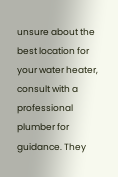unsure about the best location for your water heater, consult with a professional plumber for guidance. They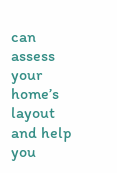can assess your home’s layout and help you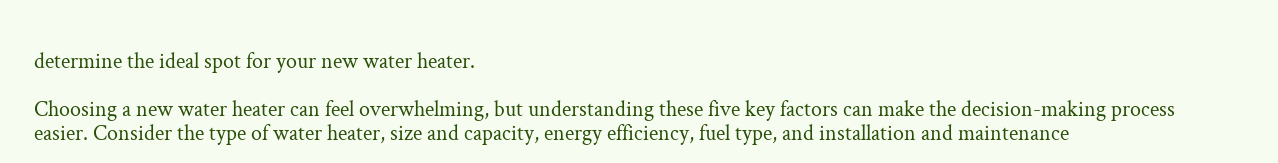determine the ideal spot for your new water heater.

Choosing a new water heater can feel overwhelming, but understanding these five key factors can make the decision-making process easier. Consider the type of water heater, size and capacity, energy efficiency, fuel type, and installation and maintenance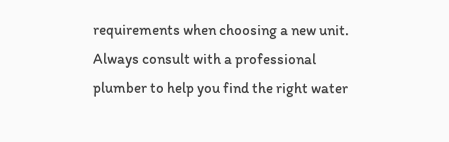requirements when choosing a new unit. Always consult with a professional plumber to help you find the right water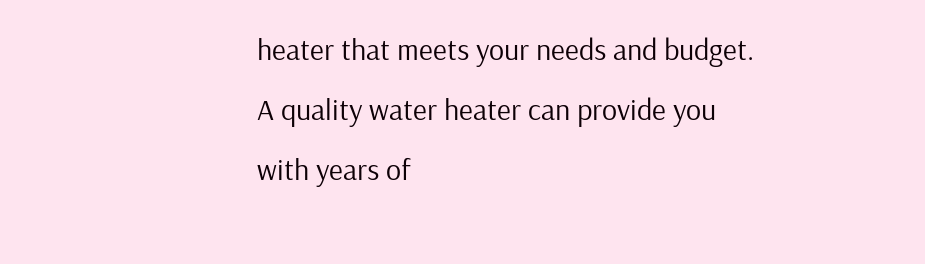heater that meets your needs and budget. A quality water heater can provide you with years of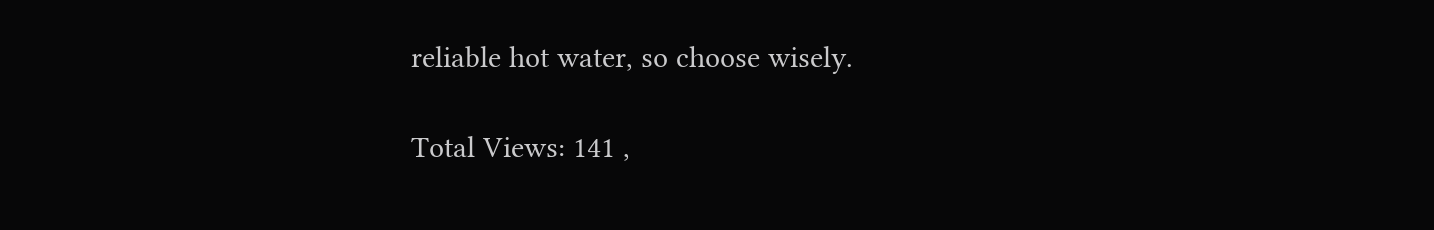reliable hot water, so choose wisely.

Total Views: 141 ,